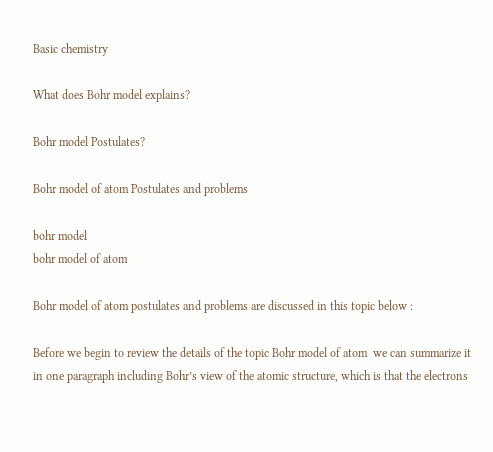Basic chemistry

What does Bohr model explains?

Bohr model Postulates?

Bohr model of atom Postulates and problems

bohr model
bohr model of atom

Bohr model of atom postulates and problems are discussed in this topic below :

Before we begin to review the details of the topic Bohr model of atom  we can summarize it in one paragraph including Bohr’s view of the atomic structure, which is that the electrons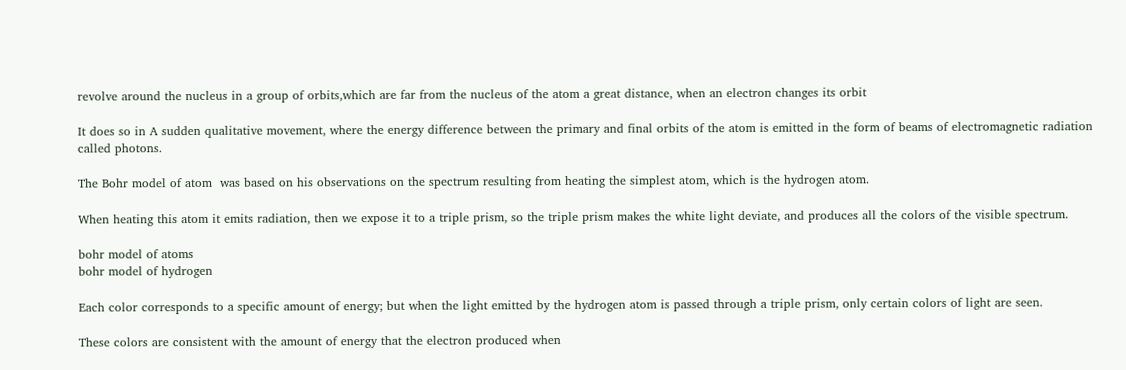revolve around the nucleus in a group of orbits,which are far from the nucleus of the atom a great distance, when an electron changes its orbit

It does so in A sudden qualitative movement, where the energy difference between the primary and final orbits of the atom is emitted in the form of beams of electromagnetic radiation called photons.

The Bohr model of atom  was based on his observations on the spectrum resulting from heating the simplest atom, which is the hydrogen atom.

When heating this atom it emits radiation, then we expose it to a triple prism, so the triple prism makes the white light deviate, and produces all the colors of the visible spectrum.

bohr model of atoms
bohr model of hydrogen

Each color corresponds to a specific amount of energy; but when the light emitted by the hydrogen atom is passed through a triple prism, only certain colors of light are seen.

These colors are consistent with the amount of energy that the electron produced when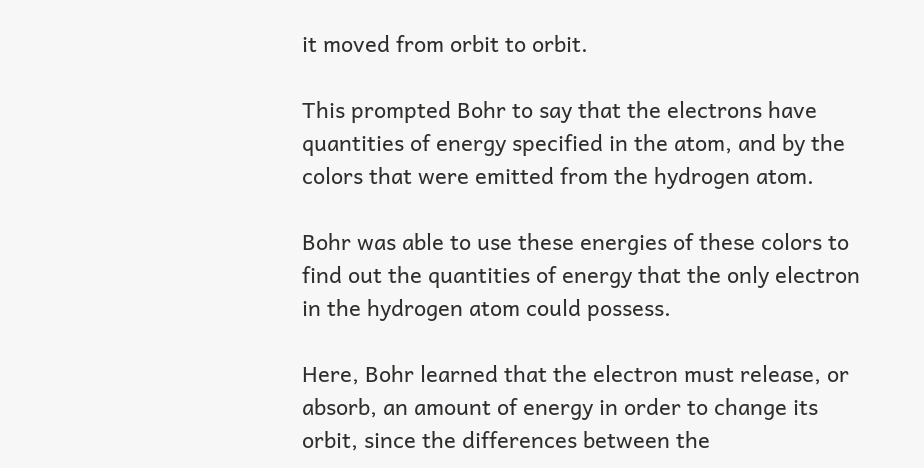it moved from orbit to orbit.

This prompted Bohr to say that the electrons have quantities of energy specified in the atom, and by the colors that were emitted from the hydrogen atom.

Bohr was able to use these energies of these colors to find out the quantities of energy that the only electron in the hydrogen atom could possess.

Here, Bohr learned that the electron must release, or absorb, an amount of energy in order to change its orbit, since the differences between the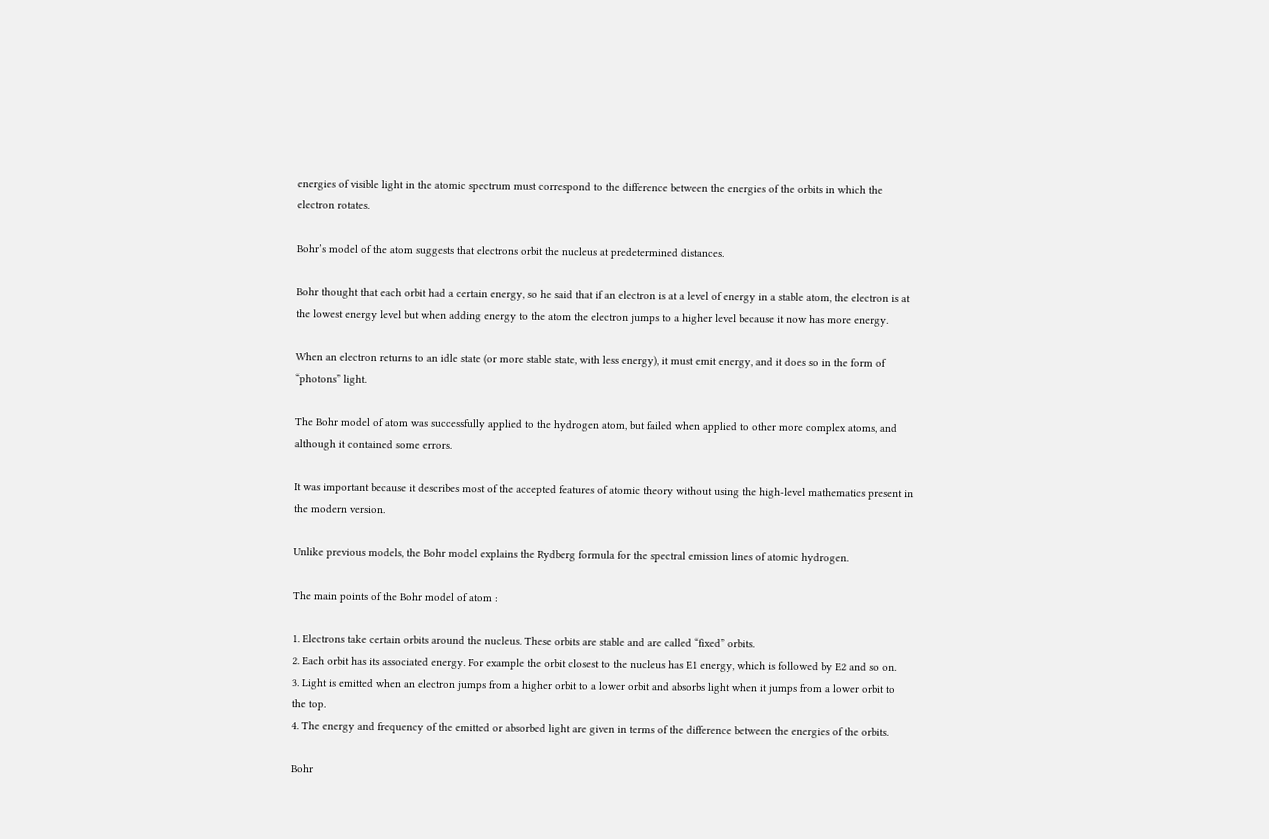energies of visible light in the atomic spectrum must correspond to the difference between the energies of the orbits in which the electron rotates.

Bohr’s model of the atom suggests that electrons orbit the nucleus at predetermined distances.

Bohr thought that each orbit had a certain energy, so he said that if an electron is at a level of energy in a stable atom, the electron is at the lowest energy level but when adding energy to the atom the electron jumps to a higher level because it now has more energy.

When an electron returns to an idle state (or more stable state, with less energy), it must emit energy, and it does so in the form of “photons” light.

The Bohr model of atom was successfully applied to the hydrogen atom, but failed when applied to other more complex atoms, and although it contained some errors.

It was important because it describes most of the accepted features of atomic theory without using the high-level mathematics present in the modern version.

Unlike previous models, the Bohr model explains the Rydberg formula for the spectral emission lines of atomic hydrogen.

The main points of the Bohr model of atom :

1. Electrons take certain orbits around the nucleus. These orbits are stable and are called “fixed” orbits.
2. Each orbit has its associated energy. For example the orbit closest to the nucleus has E1 energy, which is followed by E2 and so on.
3. Light is emitted when an electron jumps from a higher orbit to a lower orbit and absorbs light when it jumps from a lower orbit to the top.
4. The energy and frequency of the emitted or absorbed light are given in terms of the difference between the energies of the orbits.

Bohr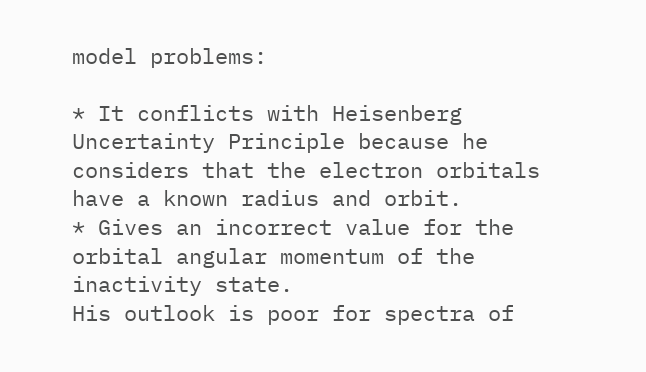model problems:

* It conflicts with Heisenberg Uncertainty Principle because he considers that the electron orbitals have a known radius and orbit.
* Gives an incorrect value for the orbital angular momentum of the inactivity state.
His outlook is poor for spectra of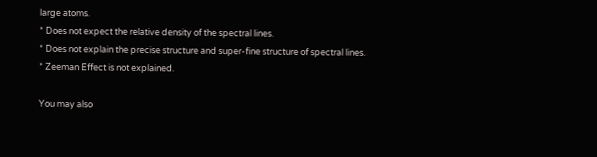large atoms.
* Does not expect the relative density of the spectral lines.
* Does not explain the precise structure and super-fine structure of spectral lines.
* Zeeman Effect is not explained.

You may also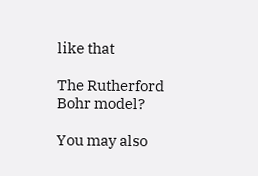like that

The Rutherford Bohr model?

You may also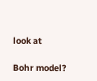look at

Bohr model?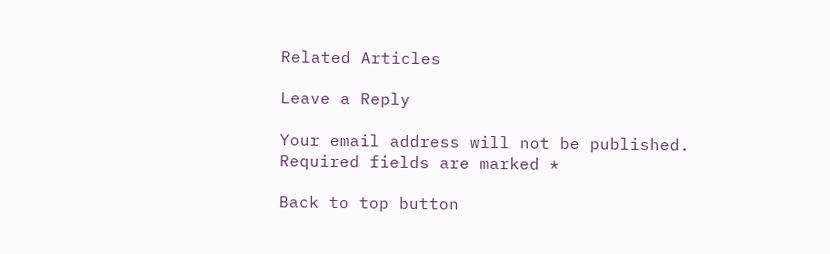Related Articles

Leave a Reply

Your email address will not be published. Required fields are marked *

Back to top button